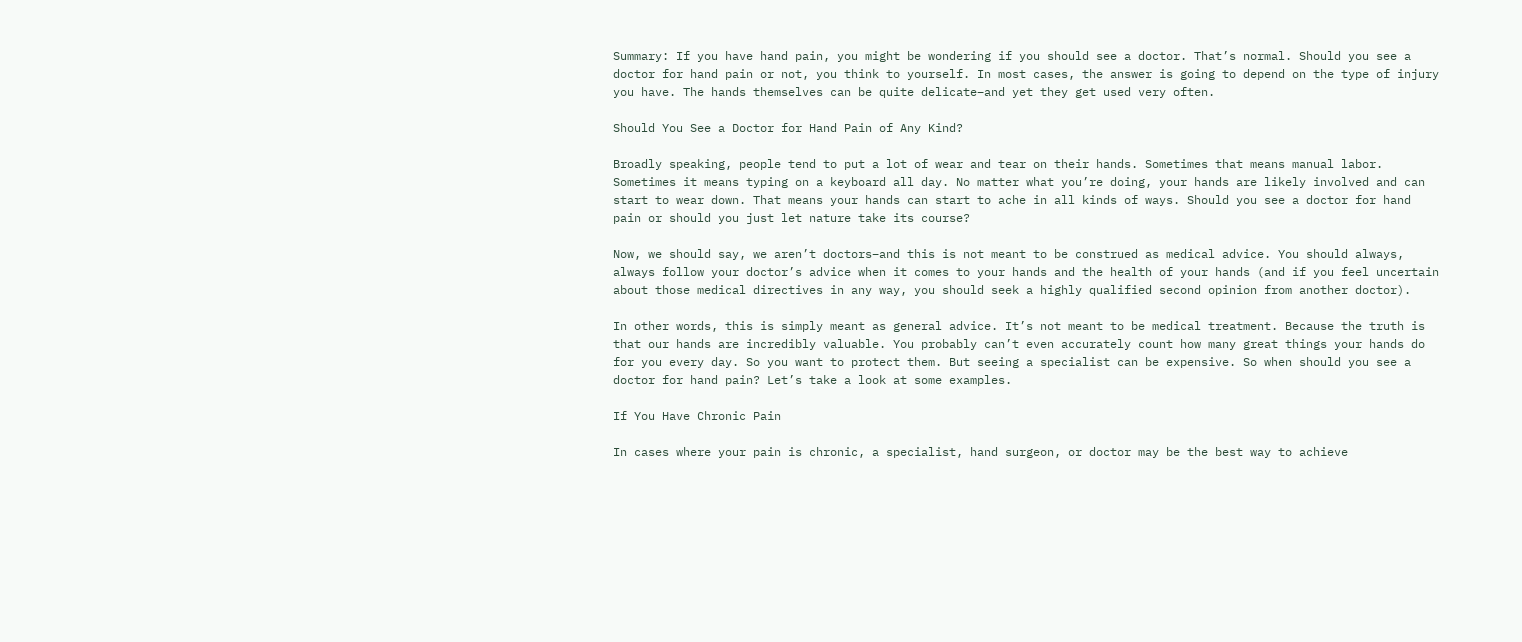Summary: If you have hand pain, you might be wondering if you should see a doctor. That’s normal. Should you see a doctor for hand pain or not, you think to yourself. In most cases, the answer is going to depend on the type of injury you have. The hands themselves can be quite delicate–and yet they get used very often.

Should You See a Doctor for Hand Pain of Any Kind?

Broadly speaking, people tend to put a lot of wear and tear on their hands. Sometimes that means manual labor. Sometimes it means typing on a keyboard all day. No matter what you’re doing, your hands are likely involved and can start to wear down. That means your hands can start to ache in all kinds of ways. Should you see a doctor for hand pain or should you just let nature take its course?

Now, we should say, we aren’t doctors–and this is not meant to be construed as medical advice. You should always, always follow your doctor’s advice when it comes to your hands and the health of your hands (and if you feel uncertain about those medical directives in any way, you should seek a highly qualified second opinion from another doctor).

In other words, this is simply meant as general advice. It’s not meant to be medical treatment. Because the truth is that our hands are incredibly valuable. You probably can’t even accurately count how many great things your hands do for you every day. So you want to protect them. But seeing a specialist can be expensive. So when should you see a doctor for hand pain? Let’s take a look at some examples.

If You Have Chronic Pain

In cases where your pain is chronic, a specialist, hand surgeon, or doctor may be the best way to achieve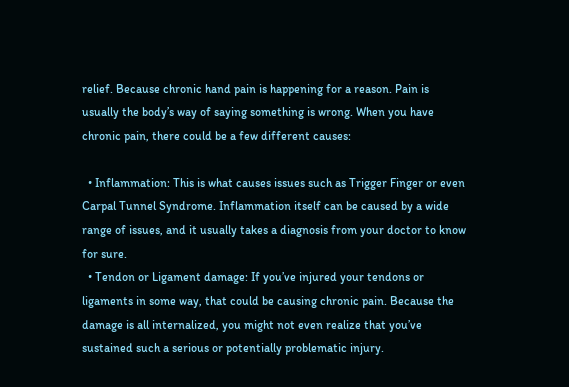relief. Because chronic hand pain is happening for a reason. Pain is usually the body’s way of saying something is wrong. When you have chronic pain, there could be a few different causes:

  • Inflammation: This is what causes issues such as Trigger Finger or even Carpal Tunnel Syndrome. Inflammation itself can be caused by a wide range of issues, and it usually takes a diagnosis from your doctor to know for sure.
  • Tendon or Ligament damage: If you’ve injured your tendons or ligaments in some way, that could be causing chronic pain. Because the damage is all internalized, you might not even realize that you’ve sustained such a serious or potentially problematic injury.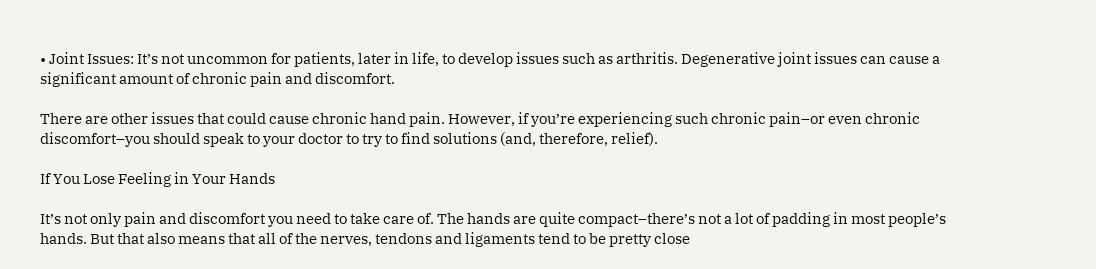• Joint Issues: It’s not uncommon for patients, later in life, to develop issues such as arthritis. Degenerative joint issues can cause a significant amount of chronic pain and discomfort.

There are other issues that could cause chronic hand pain. However, if you’re experiencing such chronic pain–or even chronic discomfort–you should speak to your doctor to try to find solutions (and, therefore, relief).

If You Lose Feeling in Your Hands

It’s not only pain and discomfort you need to take care of. The hands are quite compact–there’s not a lot of padding in most people’s hands. But that also means that all of the nerves, tendons and ligaments tend to be pretty close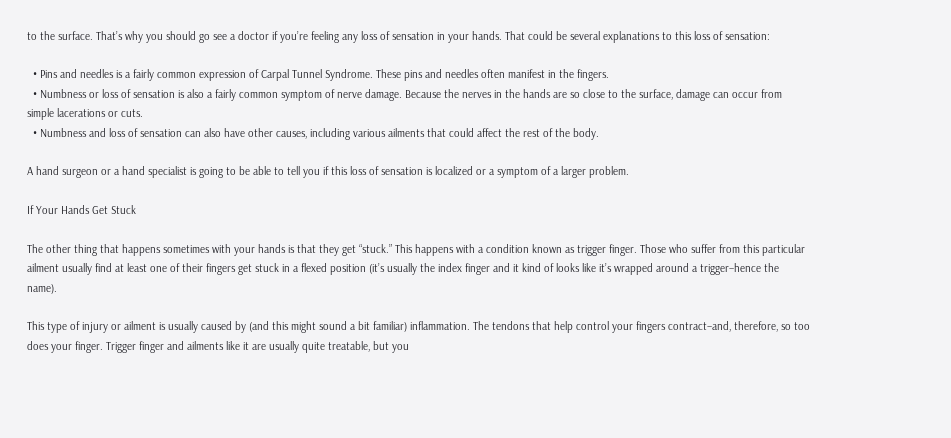to the surface. That’s why you should go see a doctor if you’re feeling any loss of sensation in your hands. That could be several explanations to this loss of sensation:

  • Pins and needles is a fairly common expression of Carpal Tunnel Syndrome. These pins and needles often manifest in the fingers.
  • Numbness or loss of sensation is also a fairly common symptom of nerve damage. Because the nerves in the hands are so close to the surface, damage can occur from simple lacerations or cuts.
  • Numbness and loss of sensation can also have other causes, including various ailments that could affect the rest of the body.

A hand surgeon or a hand specialist is going to be able to tell you if this loss of sensation is localized or a symptom of a larger problem.

If Your Hands Get Stuck

The other thing that happens sometimes with your hands is that they get “stuck.” This happens with a condition known as trigger finger. Those who suffer from this particular ailment usually find at least one of their fingers get stuck in a flexed position (it’s usually the index finger and it kind of looks like it’s wrapped around a trigger–hence the name).

This type of injury or ailment is usually caused by (and this might sound a bit familiar) inflammation. The tendons that help control your fingers contract–and, therefore, so too does your finger. Trigger finger and ailments like it are usually quite treatable, but you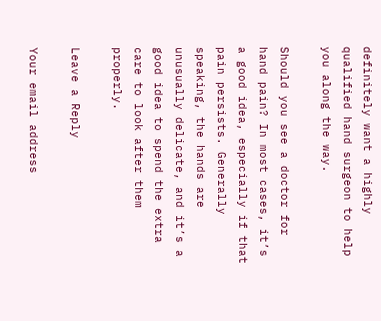definitely want a highly qualified hand surgeon to help you along the way.

Should you see a doctor for hand pain? In most cases, it’s a good idea, especially if that pain persists. Generally speaking, the hands are unusually delicate, and it’s a good idea to spend the extra care to look after them properly.

Leave a Reply

Your email address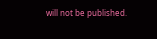will not be published.